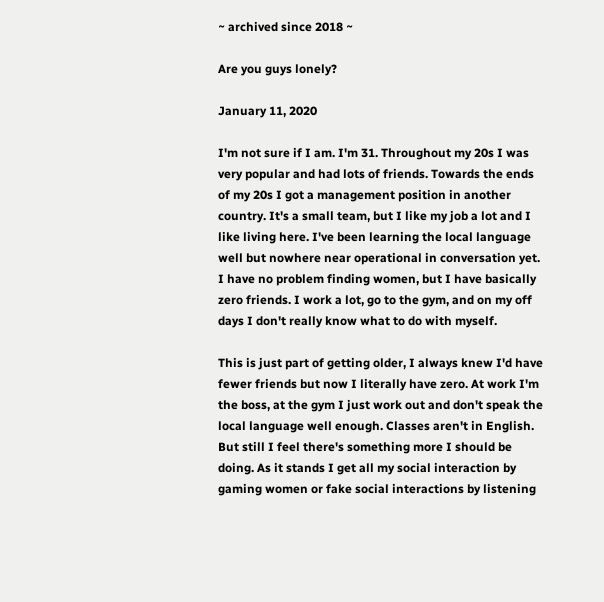~ archived since 2018 ~

Are you guys lonely?

January 11, 2020

I'm not sure if I am. I'm 31. Throughout my 20s I was very popular and had lots of friends. Towards the ends of my 20s I got a management position in another country. It's a small team, but I like my job a lot and I like living here. I've been learning the local language well but nowhere near operational in conversation yet. I have no problem finding women, but I have basically zero friends. I work a lot, go to the gym, and on my off days I don't really know what to do with myself.

This is just part of getting older, I always knew I'd have fewer friends but now I literally have zero. At work I'm the boss, at the gym I just work out and don't speak the local language well enough. Classes aren't in English. But still I feel there's something more I should be doing. As it stands I get all my social interaction by gaming women or fake social interactions by listening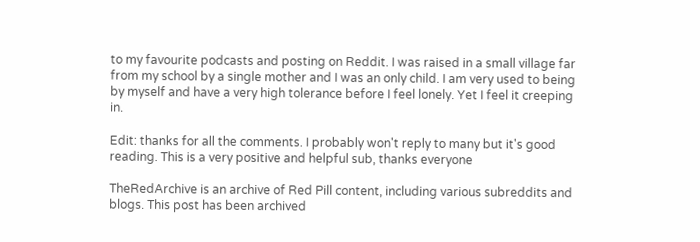to my favourite podcasts and posting on Reddit. I was raised in a small village far from my school by a single mother and I was an only child. I am very used to being by myself and have a very high tolerance before I feel lonely. Yet I feel it creeping in.

Edit: thanks for all the comments. I probably won't reply to many but it's good reading. This is a very positive and helpful sub, thanks everyone

TheRedArchive is an archive of Red Pill content, including various subreddits and blogs. This post has been archived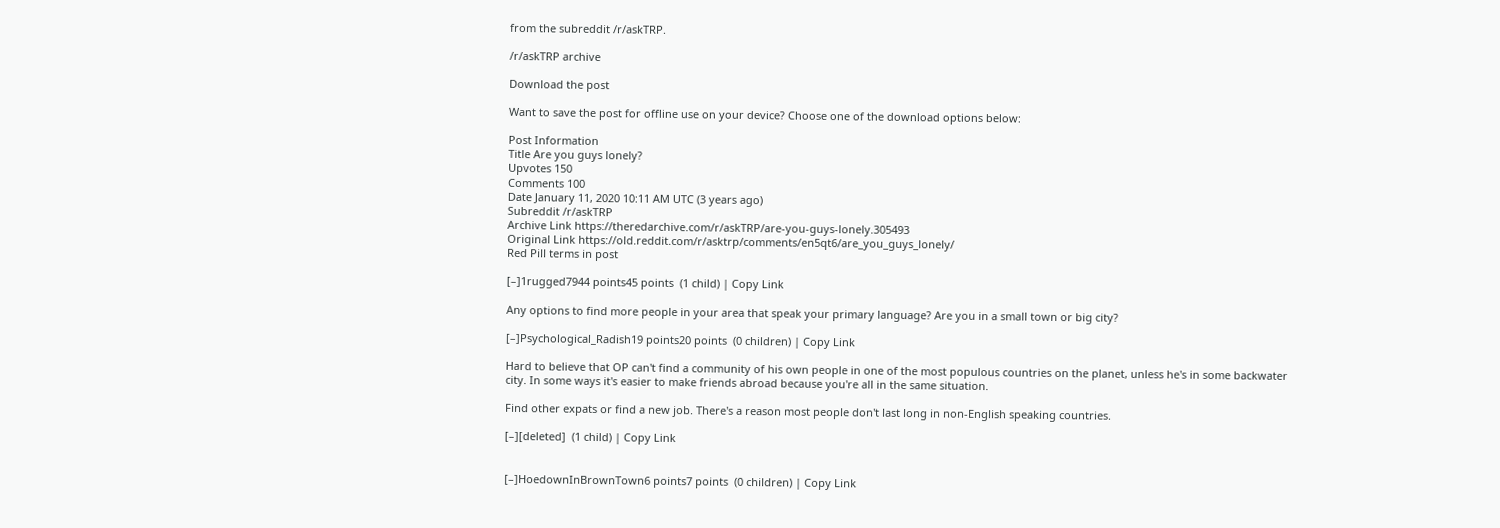from the subreddit /r/askTRP.

/r/askTRP archive

Download the post

Want to save the post for offline use on your device? Choose one of the download options below:

Post Information
Title Are you guys lonely?
Upvotes 150
Comments 100
Date January 11, 2020 10:11 AM UTC (3 years ago)
Subreddit /r/askTRP
Archive Link https://theredarchive.com/r/askTRP/are-you-guys-lonely.305493
Original Link https://old.reddit.com/r/asktrp/comments/en5qt6/are_you_guys_lonely/
Red Pill terms in post

[–]1rugged7944 points45 points  (1 child) | Copy Link

Any options to find more people in your area that speak your primary language? Are you in a small town or big city?

[–]Psychological_Radish19 points20 points  (0 children) | Copy Link

Hard to believe that OP can't find a community of his own people in one of the most populous countries on the planet, unless he's in some backwater city. In some ways it's easier to make friends abroad because you're all in the same situation.

Find other expats or find a new job. There's a reason most people don't last long in non-English speaking countries.

[–][deleted]  (1 child) | Copy Link


[–]HoedownInBrownTown6 points7 points  (0 children) | Copy Link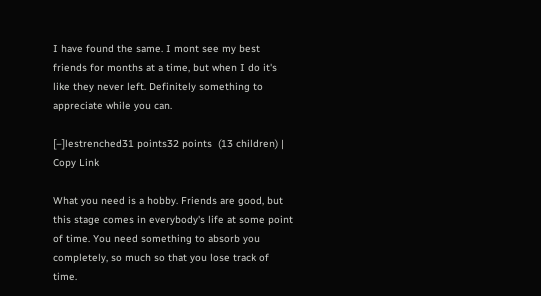I have found the same. I mont see my best friends for months at a time, but when I do it's like they never left. Definitely something to appreciate while you can.

[–]lestrenched31 points32 points  (13 children) | Copy Link

What you need is a hobby. Friends are good, but this stage comes in everybody's life at some point of time. You need something to absorb you completely, so much so that you lose track of time.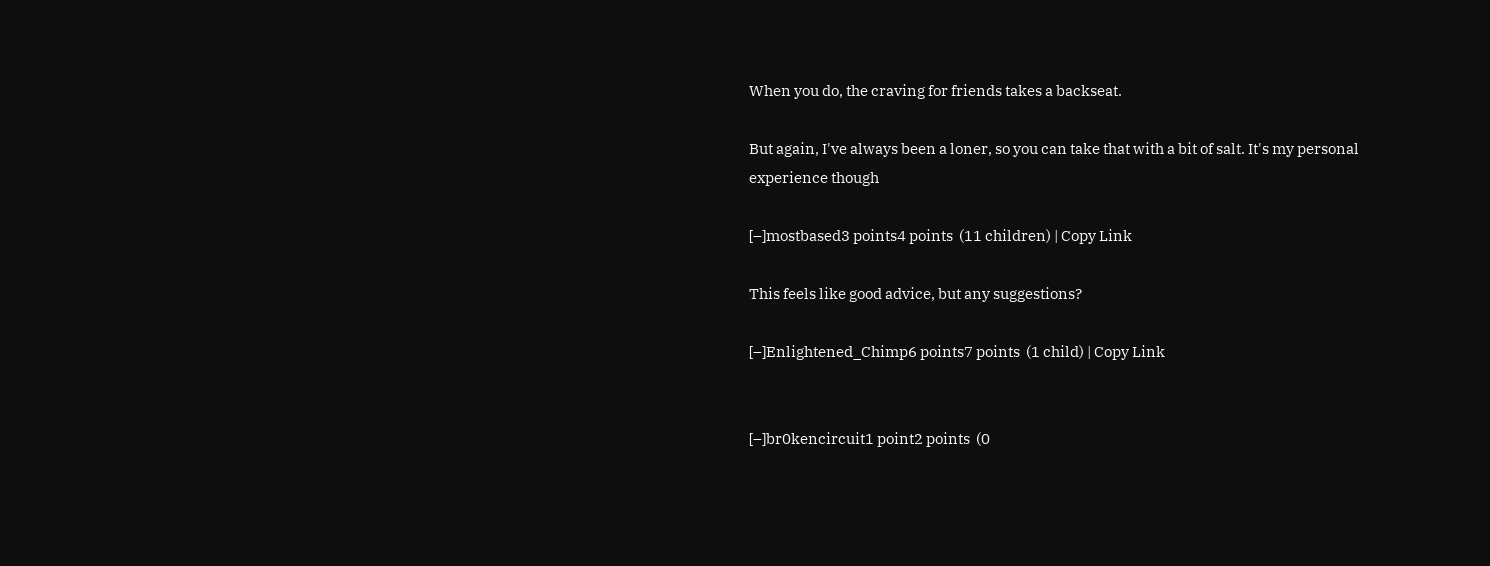When you do, the craving for friends takes a backseat.

But again, I've always been a loner, so you can take that with a bit of salt. It's my personal experience though

[–]mostbased3 points4 points  (11 children) | Copy Link

This feels like good advice, but any suggestions?

[–]Enlightened_Chimp6 points7 points  (1 child) | Copy Link


[–]br0kencircuit1 point2 points  (0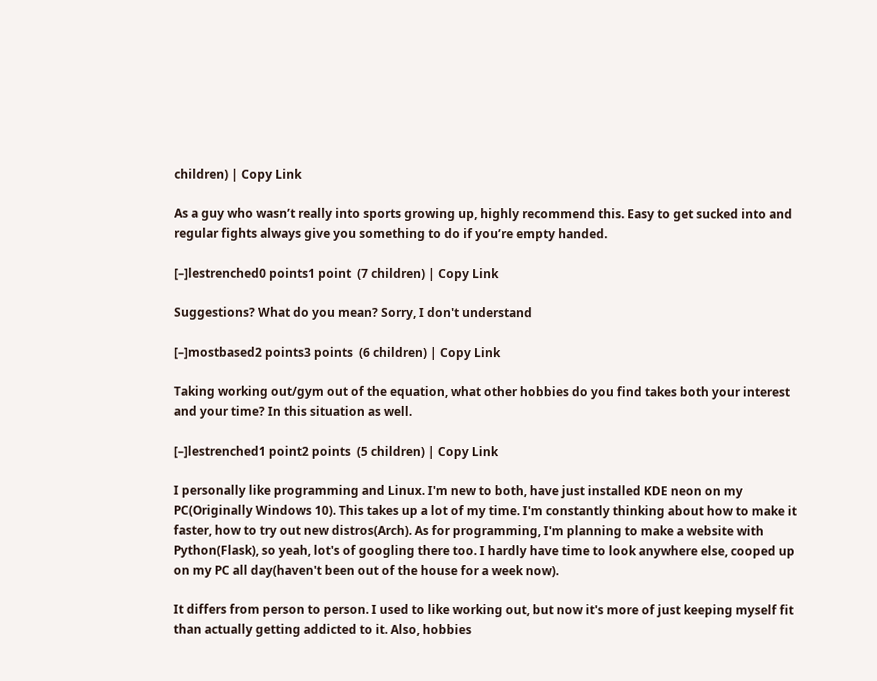children) | Copy Link

As a guy who wasn’t really into sports growing up, highly recommend this. Easy to get sucked into and regular fights always give you something to do if you’re empty handed.

[–]lestrenched0 points1 point  (7 children) | Copy Link

Suggestions? What do you mean? Sorry, I don't understand

[–]mostbased2 points3 points  (6 children) | Copy Link

Taking working out/gym out of the equation, what other hobbies do you find takes both your interest and your time? In this situation as well.

[–]lestrenched1 point2 points  (5 children) | Copy Link

I personally like programming and Linux. I'm new to both, have just installed KDE neon on my PC(Originally Windows 10). This takes up a lot of my time. I'm constantly thinking about how to make it faster, how to try out new distros(Arch). As for programming, I'm planning to make a website with Python(Flask), so yeah, lot's of googling there too. I hardly have time to look anywhere else, cooped up on my PC all day(haven't been out of the house for a week now).

It differs from person to person. I used to like working out, but now it's more of just keeping myself fit than actually getting addicted to it. Also, hobbies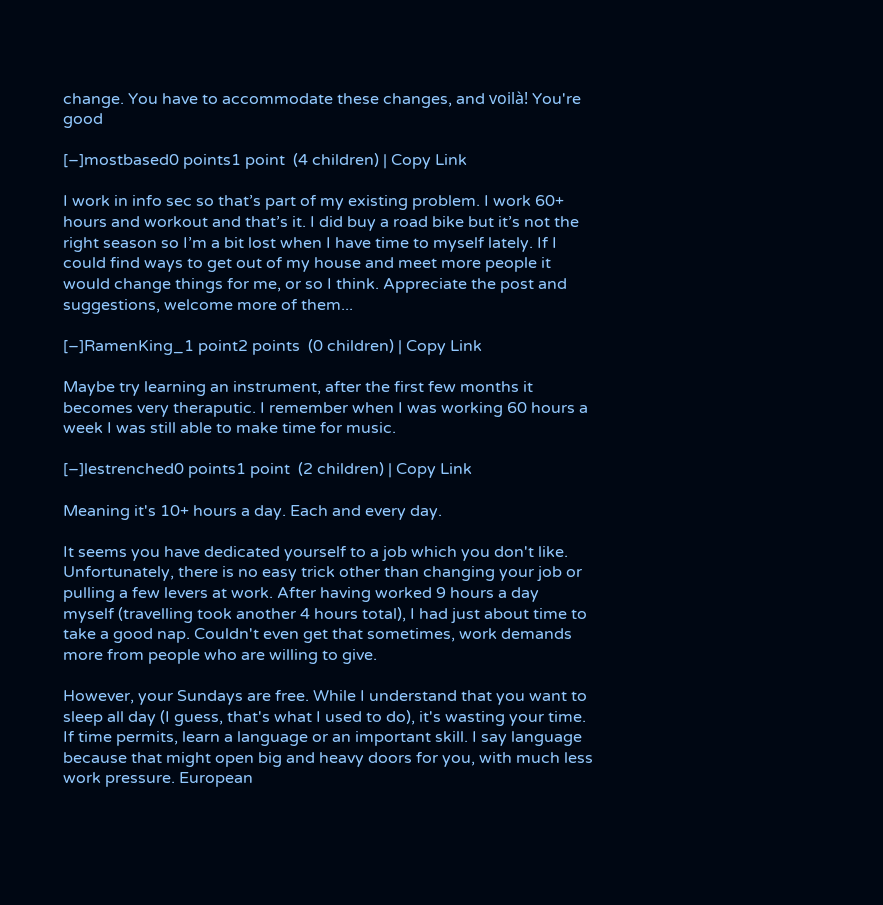change. You have to accommodate these changes, and voilà! You're good

[–]mostbased0 points1 point  (4 children) | Copy Link

I work in info sec so that’s part of my existing problem. I work 60+ hours and workout and that’s it. I did buy a road bike but it’s not the right season so I’m a bit lost when I have time to myself lately. If I could find ways to get out of my house and meet more people it would change things for me, or so I think. Appreciate the post and suggestions, welcome more of them...

[–]RamenKing_1 point2 points  (0 children) | Copy Link

Maybe try learning an instrument, after the first few months it becomes very theraputic. I remember when I was working 60 hours a week I was still able to make time for music.

[–]lestrenched0 points1 point  (2 children) | Copy Link

Meaning it's 10+ hours a day. Each and every day.

It seems you have dedicated yourself to a job which you don't like. Unfortunately, there is no easy trick other than changing your job or pulling a few levers at work. After having worked 9 hours a day myself (travelling took another 4 hours total), I had just about time to take a good nap. Couldn't even get that sometimes, work demands more from people who are willing to give.

However, your Sundays are free. While I understand that you want to sleep all day (I guess, that's what I used to do), it's wasting your time. If time permits, learn a language or an important skill. I say language because that might open big and heavy doors for you, with much less work pressure. European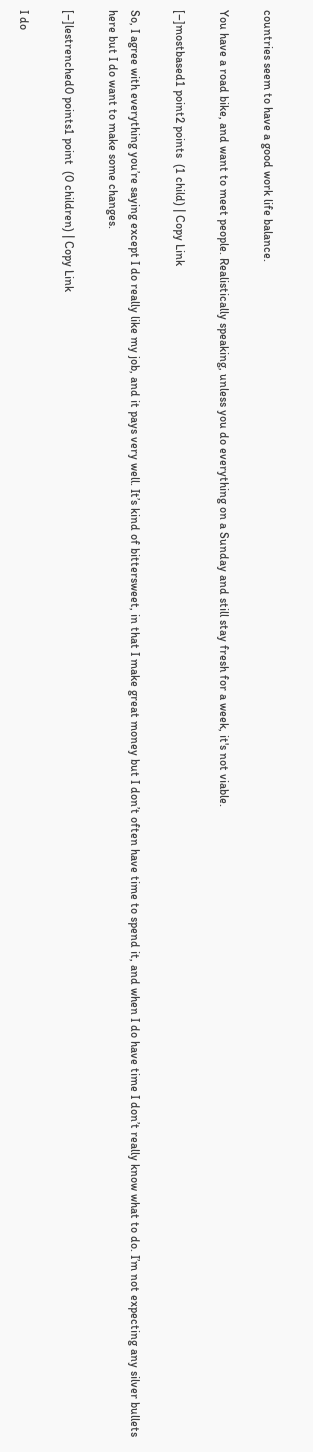countries seem to have a good work life balance.

You have a road bike, and want to meet people. Realistically speaking, unless you do everything on a Sunday and still stay fresh for a week, it's not viable.

[–]mostbased1 point2 points  (1 child) | Copy Link

So, I agree with everything you’re saying except I do really like my job, and it pays very well. It’s kind of bittersweet, in that I make great money but I don’t often have time to spend it, and when I do have time I don’t really know what to do. I’m not expecting any silver bullets here but I do want to make some changes.

[–]lestrenched0 points1 point  (0 children) | Copy Link

I do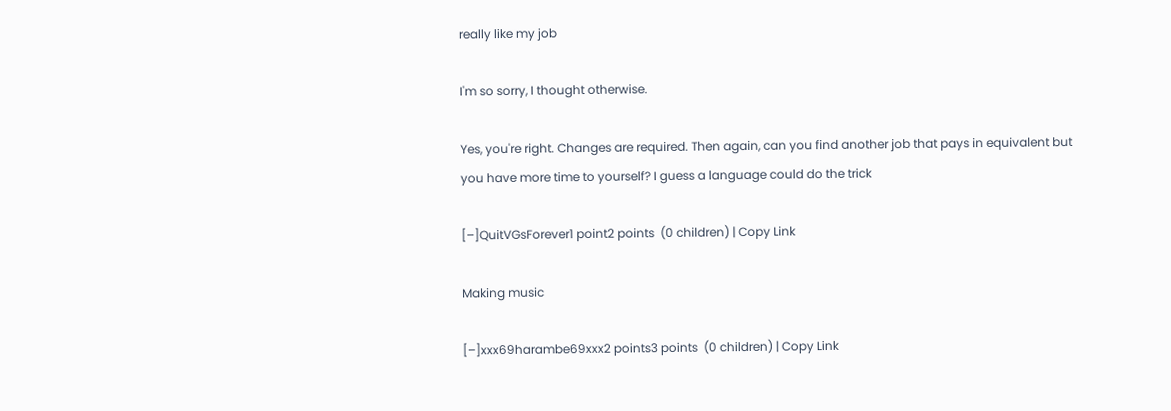really like my job

I'm so sorry, I thought otherwise.

Yes, you're right. Changes are required. Then again, can you find another job that pays in equivalent but you have more time to yourself? I guess a language could do the trick

[–]QuitVGsForever1 point2 points  (0 children) | Copy Link

Making music

[–]xxx69harambe69xxx2 points3 points  (0 children) | Copy Link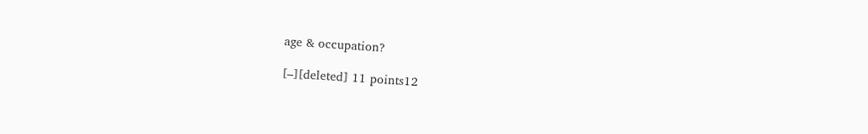age & occupation?

[–][deleted] 11 points12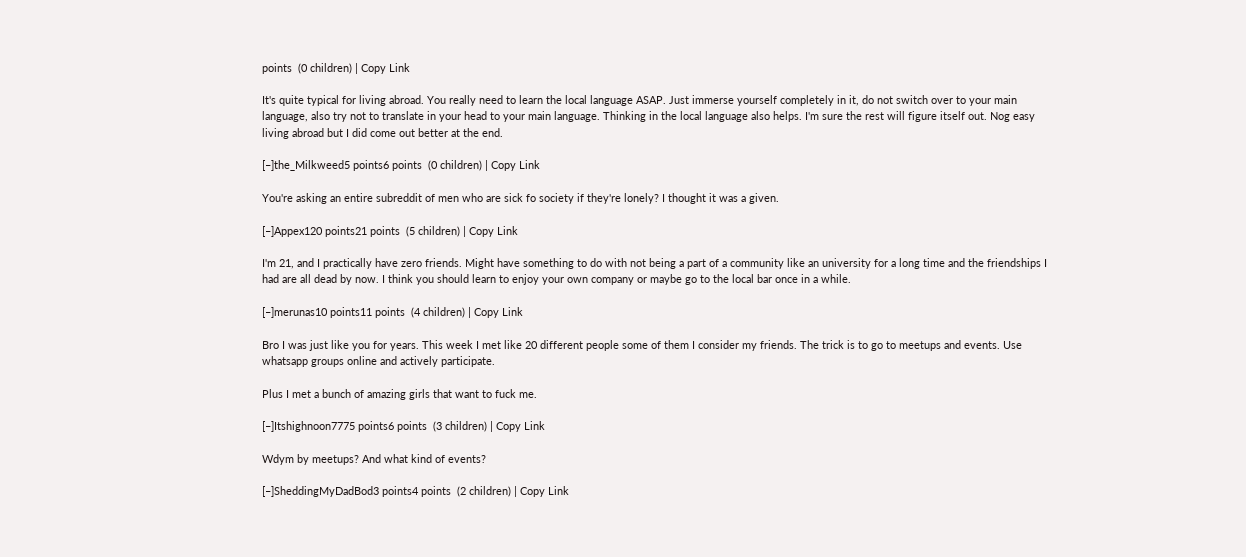points  (0 children) | Copy Link

It's quite typical for living abroad. You really need to learn the local language ASAP. Just immerse yourself completely in it, do not switch over to your main language, also try not to translate in your head to your main language. Thinking in the local language also helps. I'm sure the rest will figure itself out. Nog easy living abroad but I did come out better at the end.

[–]the_Milkweed5 points6 points  (0 children) | Copy Link

You're asking an entire subreddit of men who are sick fo society if they're lonely? I thought it was a given.

[–]Appex120 points21 points  (5 children) | Copy Link

I'm 21, and I practically have zero friends. Might have something to do with not being a part of a community like an university for a long time and the friendships I had are all dead by now. I think you should learn to enjoy your own company or maybe go to the local bar once in a while.

[–]merunas10 points11 points  (4 children) | Copy Link

Bro I was just like you for years. This week I met like 20 different people some of them I consider my friends. The trick is to go to meetups and events. Use whatsapp groups online and actively participate.

Plus I met a bunch of amazing girls that want to fuck me.

[–]Itshighnoon7775 points6 points  (3 children) | Copy Link

Wdym by meetups? And what kind of events?

[–]SheddingMyDadBod3 points4 points  (2 children) | Copy Link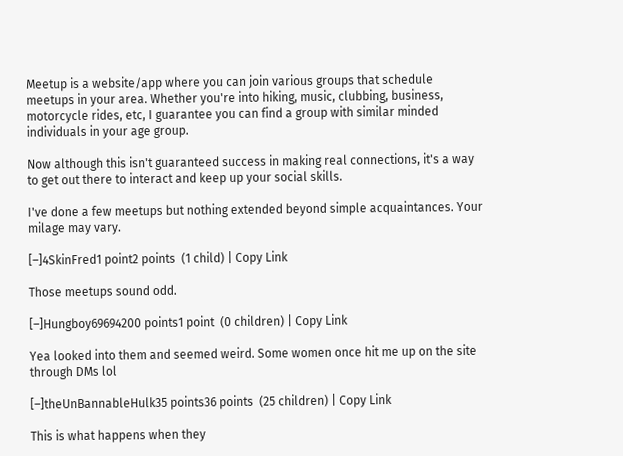Meetup is a website/app where you can join various groups that schedule meetups in your area. Whether you're into hiking, music, clubbing, business, motorcycle rides, etc, I guarantee you can find a group with similar minded individuals in your age group.

Now although this isn't guaranteed success in making real connections, it's a way to get out there to interact and keep up your social skills.

I've done a few meetups but nothing extended beyond simple acquaintances. Your milage may vary.

[–]4SkinFred1 point2 points  (1 child) | Copy Link

Those meetups sound odd.

[–]Hungboy69694200 points1 point  (0 children) | Copy Link

Yea looked into them and seemed weird. Some women once hit me up on the site through DMs lol

[–]theUnBannableHulk35 points36 points  (25 children) | Copy Link

This is what happens when they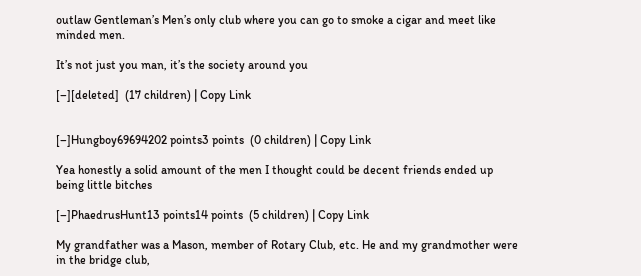outlaw Gentleman’s Men’s only club where you can go to smoke a cigar and meet like minded men.

It’s not just you man, it’s the society around you

[–][deleted]  (17 children) | Copy Link


[–]Hungboy69694202 points3 points  (0 children) | Copy Link

Yea honestly a solid amount of the men I thought could be decent friends ended up being little bitches

[–]PhaedrusHunt13 points14 points  (5 children) | Copy Link

My grandfather was a Mason, member of Rotary Club, etc. He and my grandmother were in the bridge club,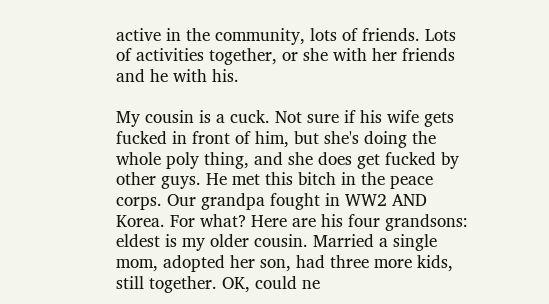active in the community, lots of friends. Lots of activities together, or she with her friends and he with his.

My cousin is a cuck. Not sure if his wife gets fucked in front of him, but she's doing the whole poly thing, and she does get fucked by other guys. He met this bitch in the peace corps. Our grandpa fought in WW2 AND Korea. For what? Here are his four grandsons: eldest is my older cousin. Married a single mom, adopted her son, had three more kids, still together. OK, could ne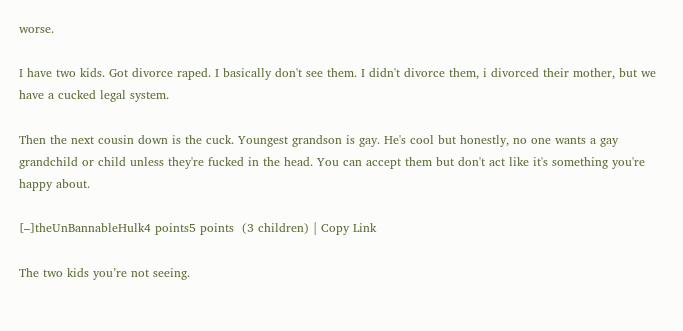worse.

I have two kids. Got divorce raped. I basically don't see them. I didn't divorce them, i divorced their mother, but we have a cucked legal system.

Then the next cousin down is the cuck. Youngest grandson is gay. He's cool but honestly, no one wants a gay grandchild or child unless they're fucked in the head. You can accept them but don't act like it's something you're happy about.

[–]theUnBannableHulk4 points5 points  (3 children) | Copy Link

The two kids you’re not seeing.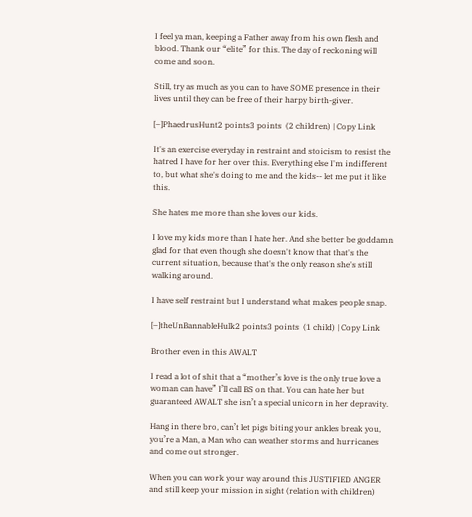I feel ya man, keeping a Father away from his own flesh and blood. Thank our “elite” for this. The day of reckoning will come and soon.

Still, try as much as you can to have SOME presence in their lives until they can be free of their harpy birth-giver.

[–]PhaedrusHunt2 points3 points  (2 children) | Copy Link

It's an exercise everyday in restraint and stoicism to resist the hatred I have for her over this. Everything else I'm indifferent to, but what she's doing to me and the kids-- let me put it like this.

She hates me more than she loves our kids.

I love my kids more than I hate her. And she better be goddamn glad for that even though she doesn't know that that's the current situation, because that's the only reason she's still walking around.

I have self restraint but I understand what makes people snap.

[–]theUnBannableHulk2 points3 points  (1 child) | Copy Link

Brother even in this AWALT

I read a lot of shit that a “mother’s love is the only true love a woman can have” I’ll call BS on that. You can hate her but guaranteed AWALT she isn’t a special unicorn in her depravity.

Hang in there bro, can’t let pigs biting your ankles break you, you’re a Man, a Man who can weather storms and hurricanes and come out stronger.

When you can work your way around this JUSTIFIED ANGER and still keep your mission in sight (relation with children)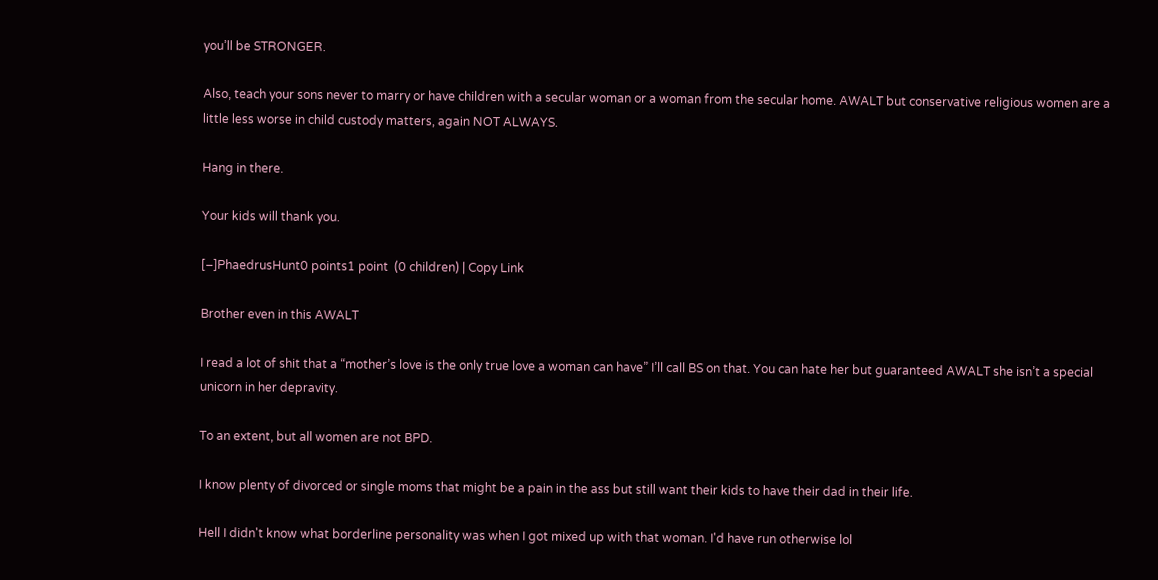you’ll be STRONGER.

Also, teach your sons never to marry or have children with a secular woman or a woman from the secular home. AWALT but conservative religious women are a little less worse in child custody matters, again NOT ALWAYS.

Hang in there.

Your kids will thank you.

[–]PhaedrusHunt0 points1 point  (0 children) | Copy Link

Brother even in this AWALT

I read a lot of shit that a “mother’s love is the only true love a woman can have” I’ll call BS on that. You can hate her but guaranteed AWALT she isn’t a special unicorn in her depravity.

To an extent, but all women are not BPD.

I know plenty of divorced or single moms that might be a pain in the ass but still want their kids to have their dad in their life.

Hell I didn't know what borderline personality was when I got mixed up with that woman. I'd have run otherwise lol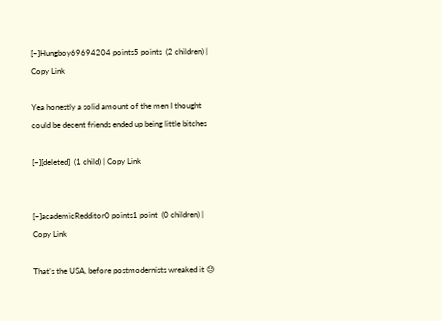[–]Hungboy69694204 points5 points  (2 children) | Copy Link

Yea honestly a solid amount of the men I thought could be decent friends ended up being little bitches

[–][deleted]  (1 child) | Copy Link


[–]academicRedditor0 points1 point  (0 children) | Copy Link

That’s the USA, before postmodernists wreaked it 😓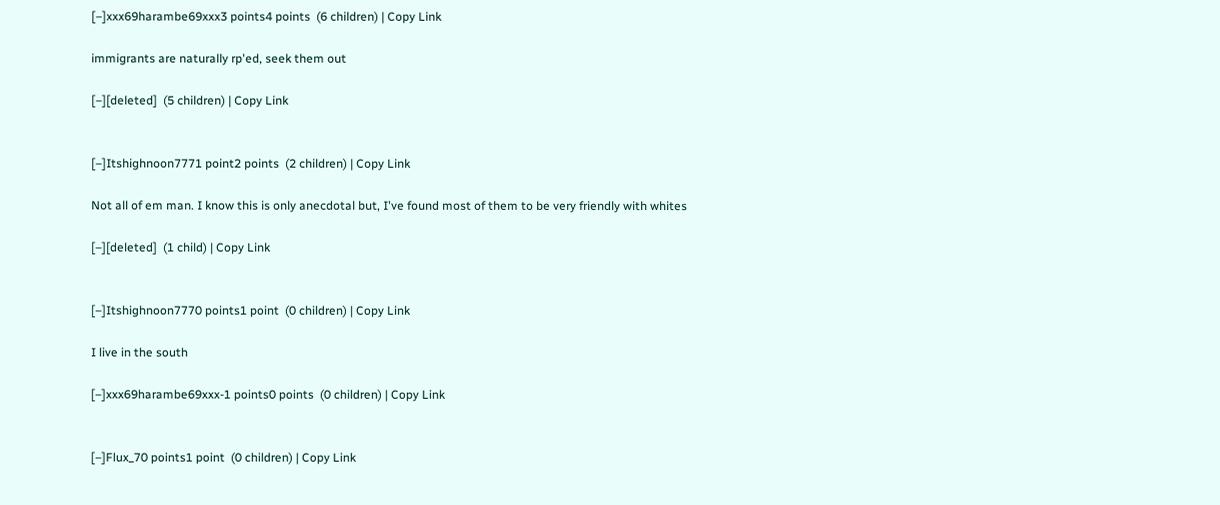[–]xxx69harambe69xxx3 points4 points  (6 children) | Copy Link

immigrants are naturally rp'ed, seek them out

[–][deleted]  (5 children) | Copy Link


[–]Itshighnoon7771 point2 points  (2 children) | Copy Link

Not all of em man. I know this is only anecdotal but, I've found most of them to be very friendly with whites

[–][deleted]  (1 child) | Copy Link


[–]Itshighnoon7770 points1 point  (0 children) | Copy Link

I live in the south

[–]xxx69harambe69xxx-1 points0 points  (0 children) | Copy Link


[–]Flux_70 points1 point  (0 children) | Copy Link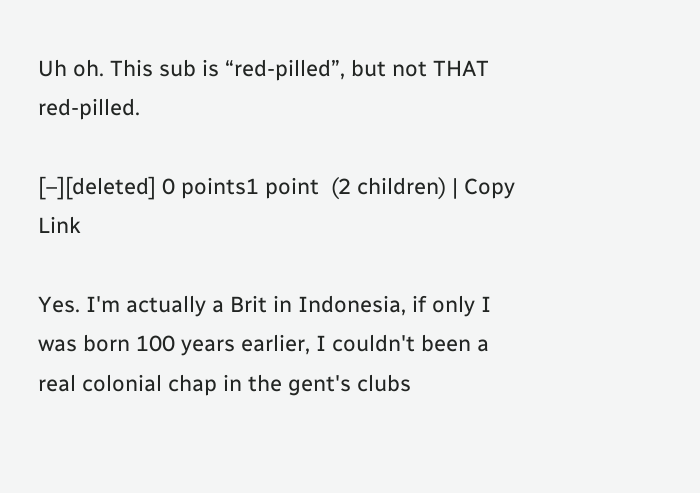Uh oh. This sub is “red-pilled”, but not THAT red-pilled.

[–][deleted] 0 points1 point  (2 children) | Copy Link

Yes. I'm actually a Brit in Indonesia, if only I was born 100 years earlier, I couldn't been a real colonial chap in the gent's clubs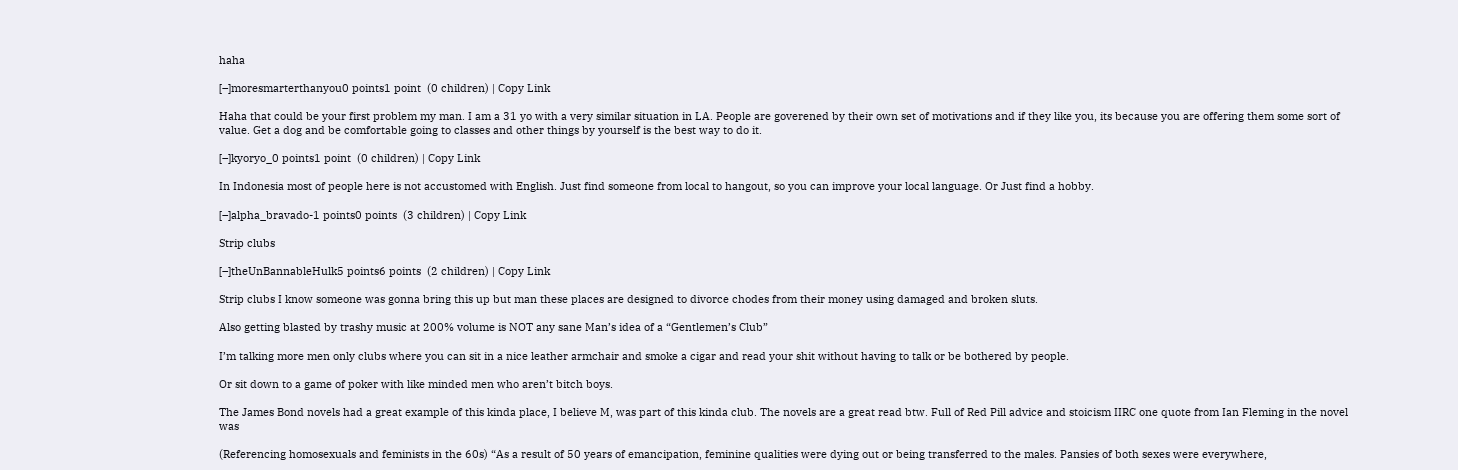haha

[–]moresmarterthanyou0 points1 point  (0 children) | Copy Link

Haha that could be your first problem my man. I am a 31 yo with a very similar situation in LA. People are goverened by their own set of motivations and if they like you, its because you are offering them some sort of value. Get a dog and be comfortable going to classes and other things by yourself is the best way to do it.

[–]kyoryo_0 points1 point  (0 children) | Copy Link

In Indonesia most of people here is not accustomed with English. Just find someone from local to hangout, so you can improve your local language. Or Just find a hobby.

[–]alpha_bravado-1 points0 points  (3 children) | Copy Link

Strip clubs

[–]theUnBannableHulk5 points6 points  (2 children) | Copy Link

Strip clubs I know someone was gonna bring this up but man these places are designed to divorce chodes from their money using damaged and broken sluts.

Also getting blasted by trashy music at 200% volume is NOT any sane Man’s idea of a “Gentlemen’s Club”

I’m talking more men only clubs where you can sit in a nice leather armchair and smoke a cigar and read your shit without having to talk or be bothered by people.

Or sit down to a game of poker with like minded men who aren’t bitch boys.

The James Bond novels had a great example of this kinda place, I believe M, was part of this kinda club. The novels are a great read btw. Full of Red Pill advice and stoicism IIRC one quote from Ian Fleming in the novel was

(Referencing homosexuals and feminists in the 60s) “As a result of 50 years of emancipation, feminine qualities were dying out or being transferred to the males. Pansies of both sexes were everywhere,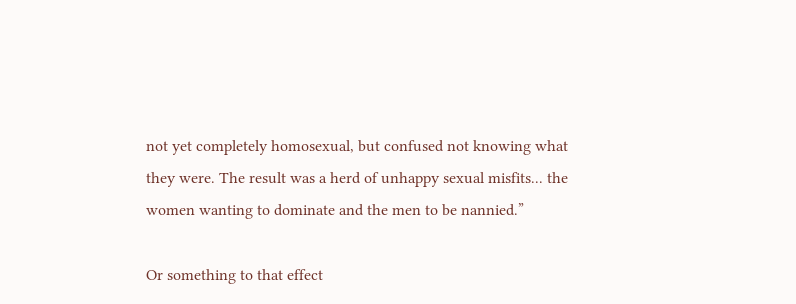not yet completely homosexual, but confused not knowing what they were. The result was a herd of unhappy sexual misfits... the women wanting to dominate and the men to be nannied.”

Or something to that effect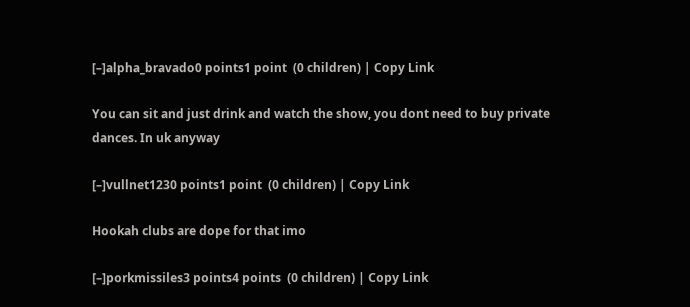[–]alpha_bravado0 points1 point  (0 children) | Copy Link

You can sit and just drink and watch the show, you dont need to buy private dances. In uk anyway

[–]vullnet1230 points1 point  (0 children) | Copy Link

Hookah clubs are dope for that imo

[–]porkmissiles3 points4 points  (0 children) | Copy Link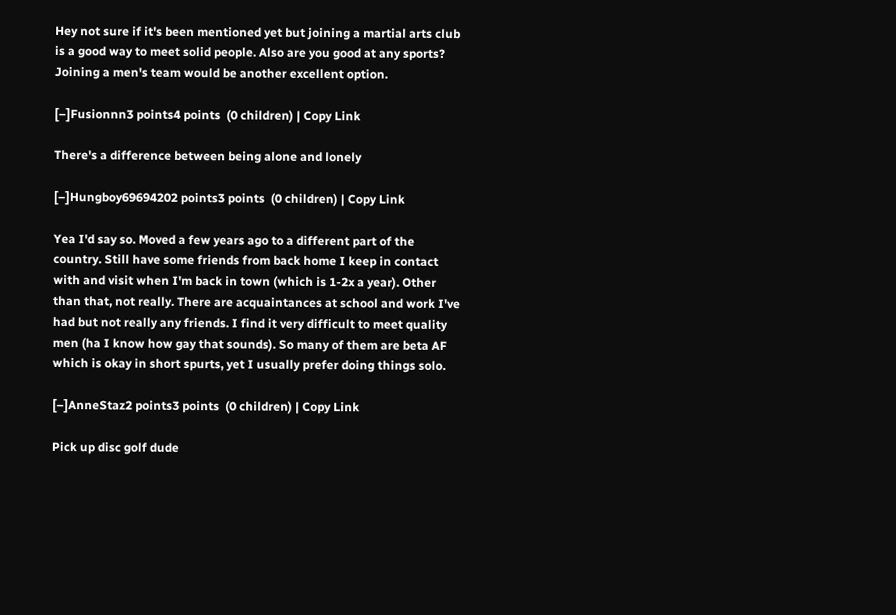Hey not sure if it's been mentioned yet but joining a martial arts club is a good way to meet solid people. Also are you good at any sports? Joining a men's team would be another excellent option.

[–]Fusionnn3 points4 points  (0 children) | Copy Link

There's a difference between being alone and lonely

[–]Hungboy69694202 points3 points  (0 children) | Copy Link

Yea I'd say so. Moved a few years ago to a different part of the country. Still have some friends from back home I keep in contact with and visit when I'm back in town (which is 1-2x a year). Other than that, not really. There are acquaintances at school and work I've had but not really any friends. I find it very difficult to meet quality men (ha I know how gay that sounds). So many of them are beta AF which is okay in short spurts, yet I usually prefer doing things solo.

[–]AnneStaz2 points3 points  (0 children) | Copy Link

Pick up disc golf dude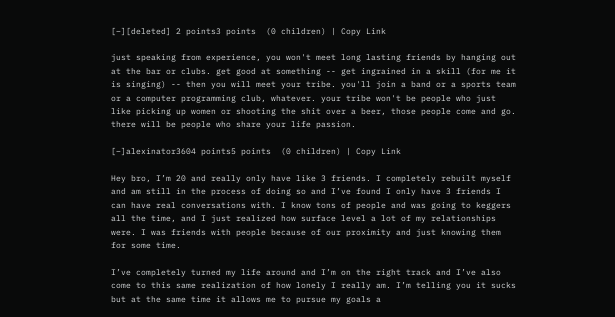[–][deleted] 2 points3 points  (0 children) | Copy Link

just speaking from experience, you won't meet long lasting friends by hanging out at the bar or clubs. get good at something -- get ingrained in a skill (for me it is singing) -- then you will meet your tribe. you'll join a band or a sports team or a computer programming club, whatever. your tribe won't be people who just like picking up women or shooting the shit over a beer, those people come and go. there will be people who share your life passion.

[–]alexinator3604 points5 points  (0 children) | Copy Link

Hey bro, I’m 20 and really only have like 3 friends. I completely rebuilt myself and am still in the process of doing so and I’ve found I only have 3 friends I can have real conversations with. I know tons of people and was going to keggers all the time, and I just realized how surface level a lot of my relationships were. I was friends with people because of our proximity and just knowing them for some time.

I’ve completely turned my life around and I’m on the right track and I’ve also come to this same realization of how lonely I really am. I’m telling you it sucks but at the same time it allows me to pursue my goals a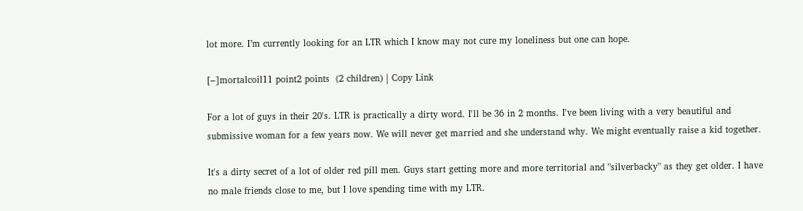lot more. I’m currently looking for an LTR which I know may not cure my loneliness but one can hope.

[–]mortalcoil11 point2 points  (2 children) | Copy Link

For a lot of guys in their 20's. LTR is practically a dirty word. I'll be 36 in 2 months. I've been living with a very beautiful and submissive woman for a few years now. We will never get married and she understand why. We might eventually raise a kid together.

It's a dirty secret of a lot of older red pill men. Guys start getting more and more territorial and "silverbacky" as they get older. I have no male friends close to me, but I love spending time with my LTR.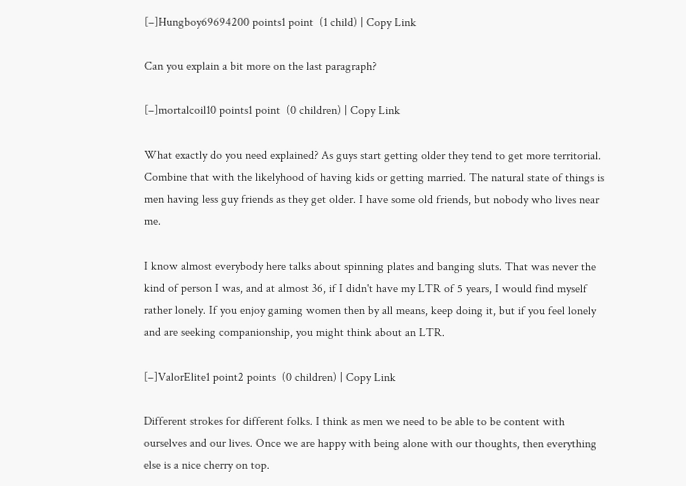[–]Hungboy69694200 points1 point  (1 child) | Copy Link

Can you explain a bit more on the last paragraph?

[–]mortalcoil10 points1 point  (0 children) | Copy Link

What exactly do you need explained? As guys start getting older they tend to get more territorial. Combine that with the likelyhood of having kids or getting married. The natural state of things is men having less guy friends as they get older. I have some old friends, but nobody who lives near me.

I know almost everybody here talks about spinning plates and banging sluts. That was never the kind of person I was, and at almost 36, if I didn't have my LTR of 5 years, I would find myself rather lonely. If you enjoy gaming women then by all means, keep doing it, but if you feel lonely and are seeking companionship, you might think about an LTR.

[–]ValorElite1 point2 points  (0 children) | Copy Link

Different strokes for different folks. I think as men we need to be able to be content with ourselves and our lives. Once we are happy with being alone with our thoughts, then everything else is a nice cherry on top.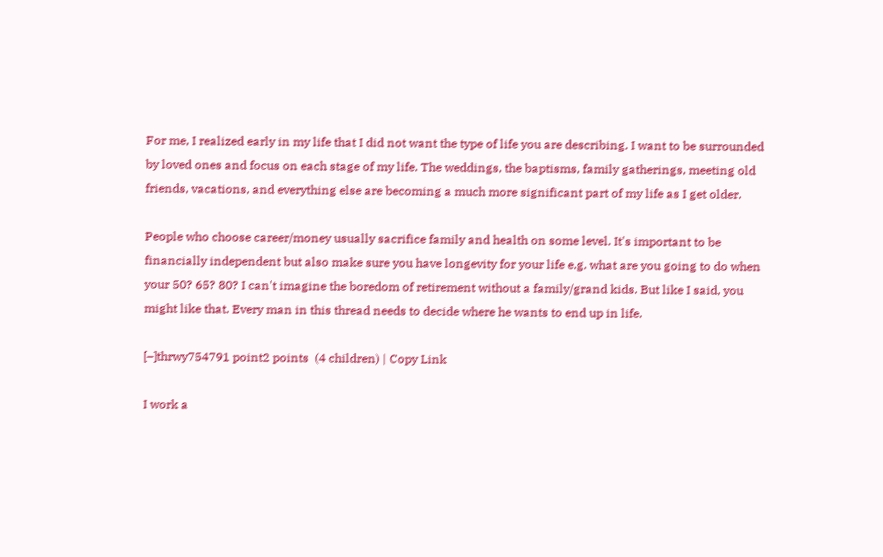For me, I realized early in my life that I did not want the type of life you are describing. I want to be surrounded by loved ones and focus on each stage of my life. The weddings, the baptisms, family gatherings, meeting old friends, vacations, and everything else are becoming a much more significant part of my life as I get older.

People who choose career/money usually sacrifice family and health on some level. It's important to be financially independent but also make sure you have longevity for your life e.g. what are you going to do when your 50? 65? 80? I can't imagine the boredom of retirement without a family/grand kids. But like I said, you might like that. Every man in this thread needs to decide where he wants to end up in life.

[–]thrwy754791 point2 points  (4 children) | Copy Link

I work a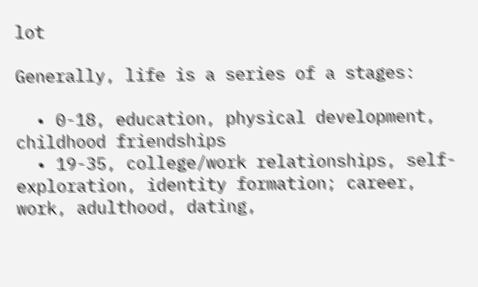lot

Generally, life is a series of a stages:

  • 0-18, education, physical development, childhood friendships
  • 19-35, college/work relationships, self-exploration, identity formation; career, work, adulthood, dating,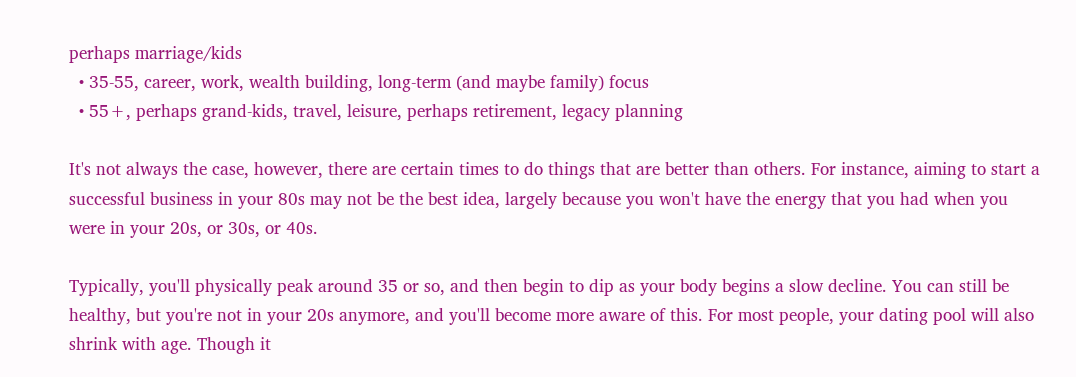perhaps marriage/kids
  • 35-55, career, work, wealth building, long-term (and maybe family) focus
  • 55+, perhaps grand-kids, travel, leisure, perhaps retirement, legacy planning

It's not always the case, however, there are certain times to do things that are better than others. For instance, aiming to start a successful business in your 80s may not be the best idea, largely because you won't have the energy that you had when you were in your 20s, or 30s, or 40s.

Typically, you'll physically peak around 35 or so, and then begin to dip as your body begins a slow decline. You can still be healthy, but you're not in your 20s anymore, and you'll become more aware of this. For most people, your dating pool will also shrink with age. Though it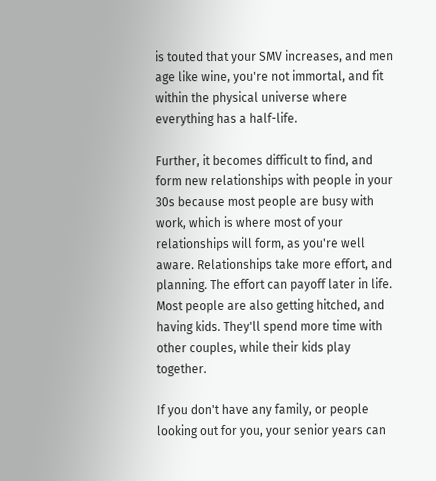is touted that your SMV increases, and men age like wine, you're not immortal, and fit within the physical universe where everything has a half-life.

Further, it becomes difficult to find, and form new relationships with people in your 30s because most people are busy with work, which is where most of your relationships will form, as you're well aware. Relationships take more effort, and planning. The effort can payoff later in life. Most people are also getting hitched, and having kids. They'll spend more time with other couples, while their kids play together.

If you don't have any family, or people looking out for you, your senior years can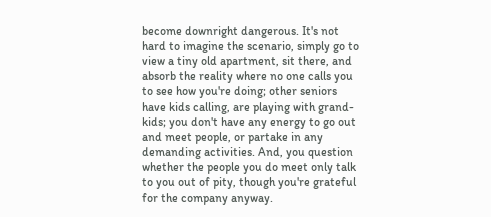become downright dangerous. It's not hard to imagine the scenario, simply go to view a tiny old apartment, sit there, and absorb the reality where no one calls you to see how you're doing; other seniors have kids calling, are playing with grand-kids; you don't have any energy to go out and meet people, or partake in any demanding activities. And, you question whether the people you do meet only talk to you out of pity, though you're grateful for the company anyway.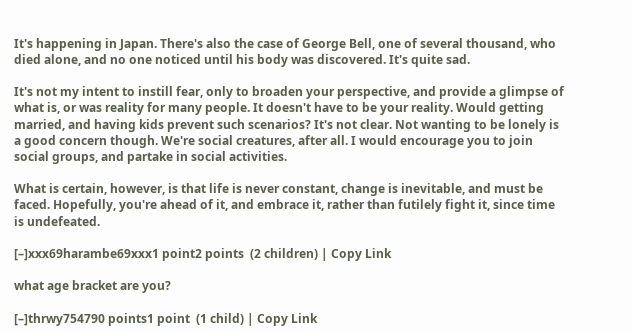It's happening in Japan. There's also the case of George Bell, one of several thousand, who died alone, and no one noticed until his body was discovered. It's quite sad.

It's not my intent to instill fear, only to broaden your perspective, and provide a glimpse of what is, or was reality for many people. It doesn't have to be your reality. Would getting married, and having kids prevent such scenarios? It's not clear. Not wanting to be lonely is a good concern though. We're social creatures, after all. I would encourage you to join social groups, and partake in social activities.

What is certain, however, is that life is never constant, change is inevitable, and must be faced. Hopefully, you're ahead of it, and embrace it, rather than futilely fight it, since time is undefeated.

[–]xxx69harambe69xxx1 point2 points  (2 children) | Copy Link

what age bracket are you?

[–]thrwy754790 points1 point  (1 child) | Copy Link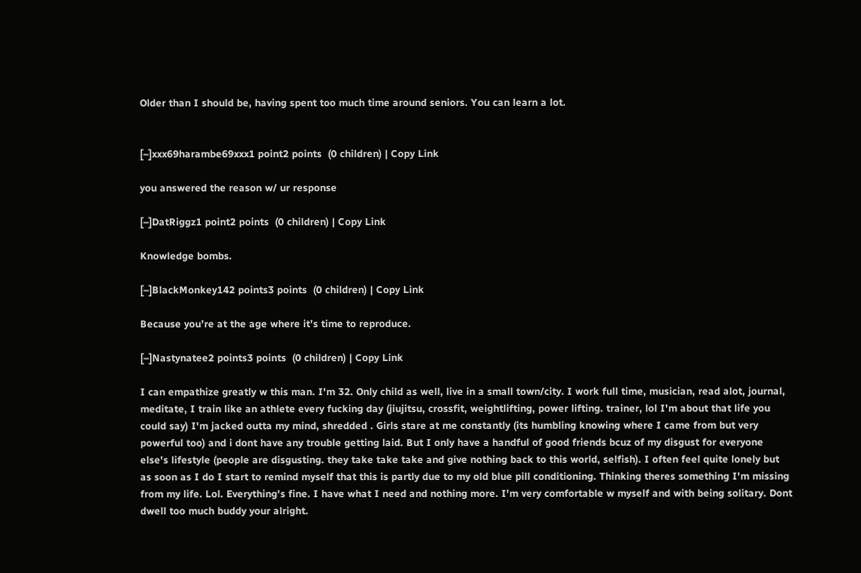Older than I should be, having spent too much time around seniors. You can learn a lot.


[–]xxx69harambe69xxx1 point2 points  (0 children) | Copy Link

you answered the reason w/ ur response

[–]DatRiggz1 point2 points  (0 children) | Copy Link

Knowledge bombs.

[–]BlackMonkey142 points3 points  (0 children) | Copy Link

Because you’re at the age where it’s time to reproduce.

[–]Nastynatee2 points3 points  (0 children) | Copy Link

I can empathize greatly w this man. I'm 32. Only child as well, live in a small town/city. I work full time, musician, read alot, journal, meditate, I train like an athlete every fucking day (jiujitsu, crossfit, weightlifting, power lifting. trainer, lol I'm about that life you could say) I'm jacked outta my mind, shredded . Girls stare at me constantly (its humbling knowing where I came from but very powerful too) and i dont have any trouble getting laid. But I only have a handful of good friends bcuz of my disgust for everyone else's lifestyle (people are disgusting. they take take take and give nothing back to this world, selfish). I often feel quite lonely but as soon as I do I start to remind myself that this is partly due to my old blue pill conditioning. Thinking theres something I'm missing from my life. Lol. Everything's fine. I have what I need and nothing more. I'm very comfortable w myself and with being solitary. Dont dwell too much buddy your alright.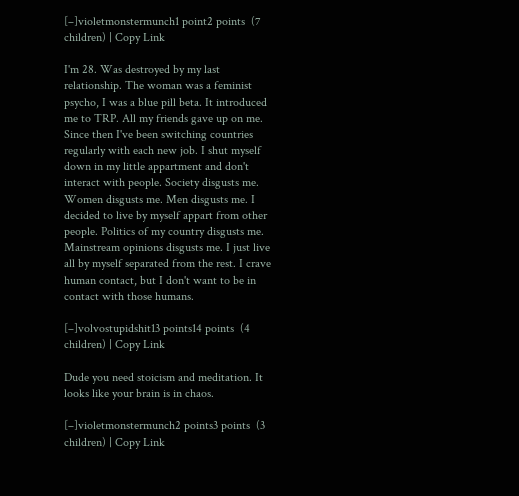[–]violetmonstermunch1 point2 points  (7 children) | Copy Link

I'm 28. Was destroyed by my last relationship. The woman was a feminist psycho, I was a blue pill beta. It introduced me to TRP. All my friends gave up on me. Since then I've been switching countries regularly with each new job. I shut myself down in my little appartment and don't interact with people. Society disgusts me. Women disgusts me. Men disgusts me. I decided to live by myself appart from other people. Politics of my country disgusts me. Mainstream opinions disgusts me. I just live all by myself separated from the rest. I crave human contact, but I don't want to be in contact with those humans.

[–]volvostupidshit13 points14 points  (4 children) | Copy Link

Dude you need stoicism and meditation. It looks like your brain is in chaos.

[–]violetmonstermunch2 points3 points  (3 children) | Copy Link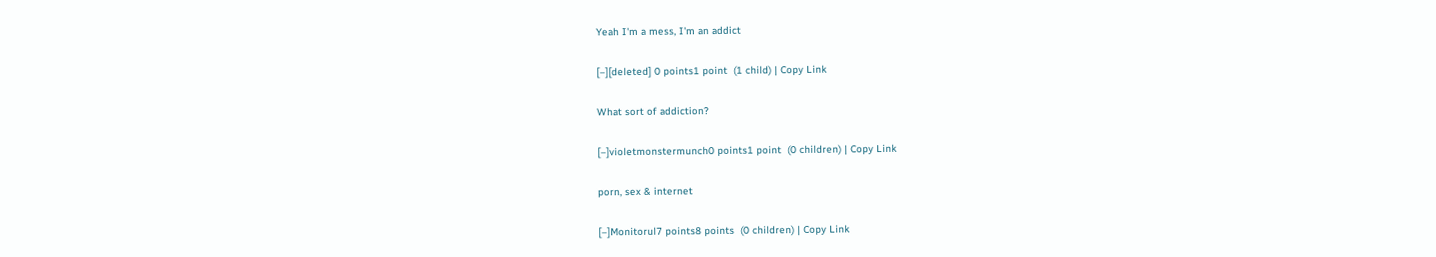Yeah I'm a mess, I'm an addict

[–][deleted] 0 points1 point  (1 child) | Copy Link

What sort of addiction?

[–]violetmonstermunch0 points1 point  (0 children) | Copy Link

porn, sex & internet

[–]Monitorul7 points8 points  (0 children) | Copy Link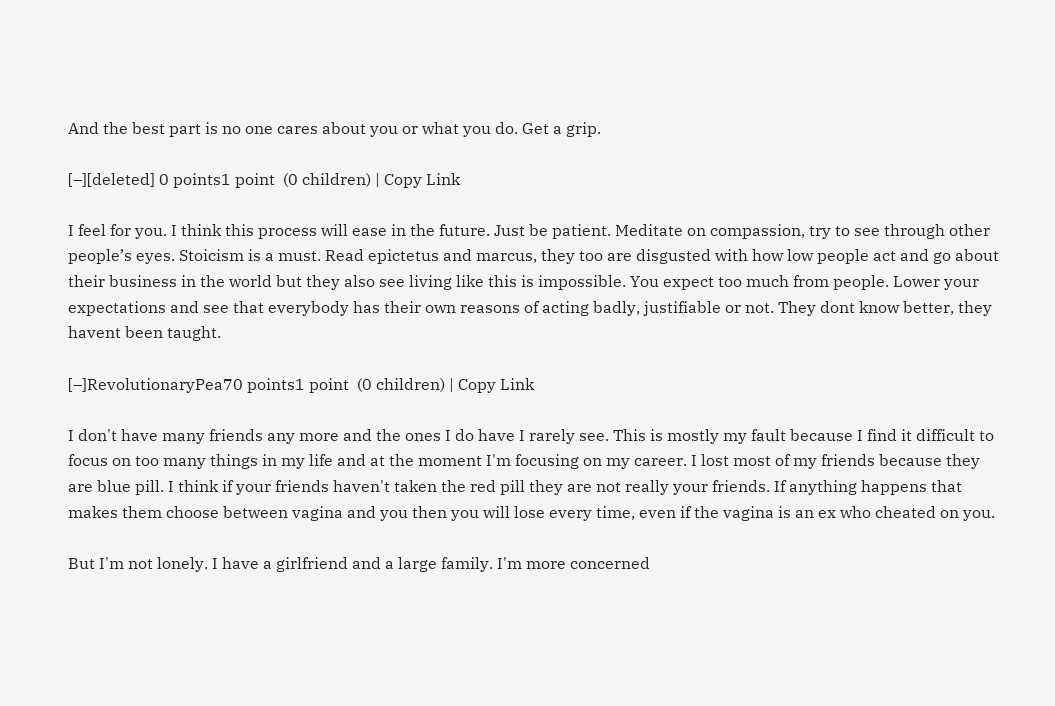And the best part is no one cares about you or what you do. Get a grip.

[–][deleted] 0 points1 point  (0 children) | Copy Link

I feel for you. I think this process will ease in the future. Just be patient. Meditate on compassion, try to see through other people’s eyes. Stoicism is a must. Read epictetus and marcus, they too are disgusted with how low people act and go about their business in the world but they also see living like this is impossible. You expect too much from people. Lower your expectations and see that everybody has their own reasons of acting badly, justifiable or not. They dont know better, they havent been taught.

[–]RevolutionaryPea70 points1 point  (0 children) | Copy Link

I don't have many friends any more and the ones I do have I rarely see. This is mostly my fault because I find it difficult to focus on too many things in my life and at the moment I'm focusing on my career. I lost most of my friends because they are blue pill. I think if your friends haven't taken the red pill they are not really your friends. If anything happens that makes them choose between vagina and you then you will lose every time, even if the vagina is an ex who cheated on you.

But I'm not lonely. I have a girlfriend and a large family. I'm more concerned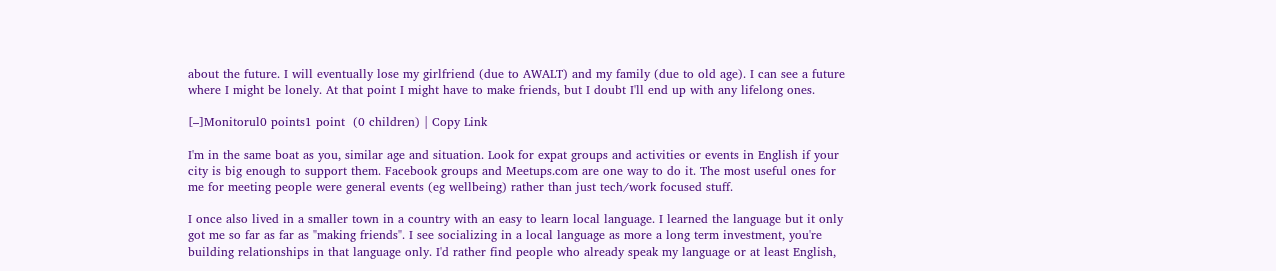about the future. I will eventually lose my girlfriend (due to AWALT) and my family (due to old age). I can see a future where I might be lonely. At that point I might have to make friends, but I doubt I'll end up with any lifelong ones.

[–]Monitorul0 points1 point  (0 children) | Copy Link

I'm in the same boat as you, similar age and situation. Look for expat groups and activities or events in English if your city is big enough to support them. Facebook groups and Meetups.com are one way to do it. The most useful ones for me for meeting people were general events (eg wellbeing) rather than just tech/work focused stuff.

I once also lived in a smaller town in a country with an easy to learn local language. I learned the language but it only got me so far as far as "making friends". I see socializing in a local language as more a long term investment, you're building relationships in that language only. I'd rather find people who already speak my language or at least English,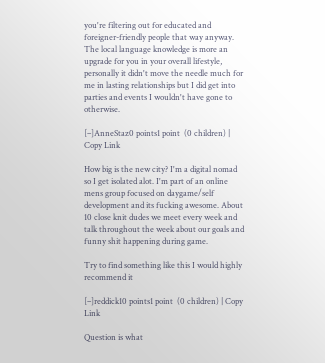you're filtering out for educated and foreigner-friendly people that way anyway. The local language knowledge is more an upgrade for you in your overall lifestyle, personally it didn't move the needle much for me in lasting relationships but I did get into parties and events I wouldn't have gone to otherwise.

[–]AnneStaz0 points1 point  (0 children) | Copy Link

How big is the new city? I'm a digital nomad so I get isolated alot. I'm part of an online mens group focused on daygame/self development and its fucking awesome. About 10 close knit dudes we meet every week and talk throughout the week about our goals and funny shit happening during game.

Try to find something like this I would highly recommend it

[–]reddick10 points1 point  (0 children) | Copy Link

Question is what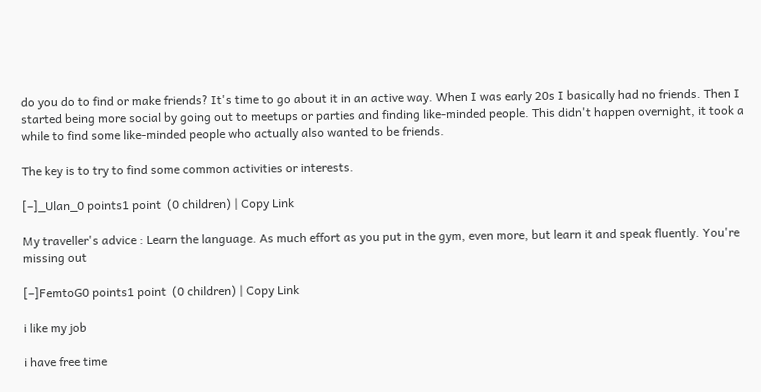do you do to find or make friends? It's time to go about it in an active way. When I was early 20s I basically had no friends. Then I started being more social by going out to meetups or parties and finding like-minded people. This didn't happen overnight, it took a while to find some like-minded people who actually also wanted to be friends.

The key is to try to find some common activities or interests.

[–]_Ulan_0 points1 point  (0 children) | Copy Link

My traveller's advice : Learn the language. As much effort as you put in the gym, even more, but learn it and speak fluently. You're missing out

[–]FemtoG0 points1 point  (0 children) | Copy Link

i like my job

i have free time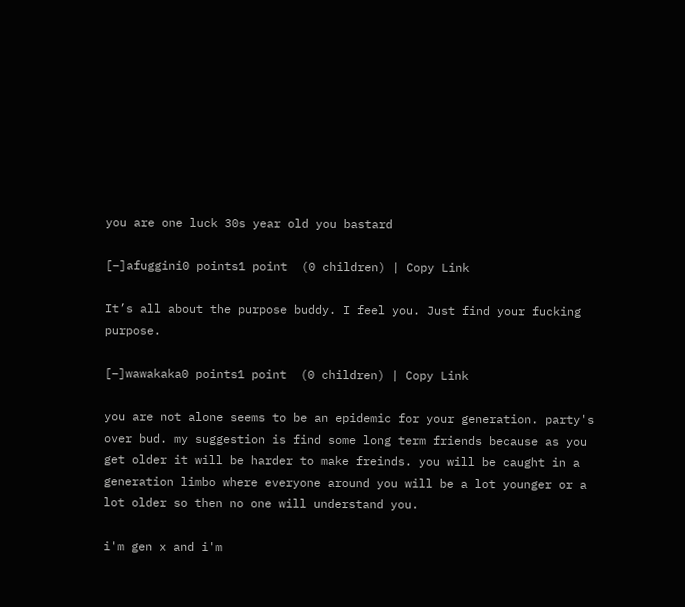you are one luck 30s year old you bastard

[–]afuggini0 points1 point  (0 children) | Copy Link

It’s all about the purpose buddy. I feel you. Just find your fucking purpose.

[–]wawakaka0 points1 point  (0 children) | Copy Link

you are not alone seems to be an epidemic for your generation. party's over bud. my suggestion is find some long term friends because as you get older it will be harder to make freinds. you will be caught in a generation limbo where everyone around you will be a lot younger or a lot older so then no one will understand you.

i'm gen x and i'm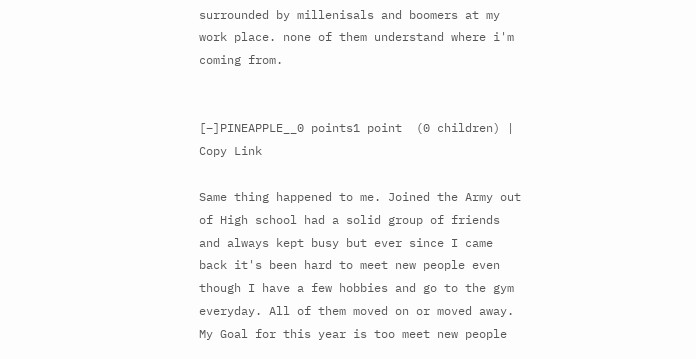surrounded by millenisals and boomers at my work place. none of them understand where i'm coming from.


[–]PINEAPPLE__0 points1 point  (0 children) | Copy Link

Same thing happened to me. Joined the Army out of High school had a solid group of friends and always kept busy but ever since I came back it's been hard to meet new people even though I have a few hobbies and go to the gym everyday. All of them moved on or moved away. My Goal for this year is too meet new people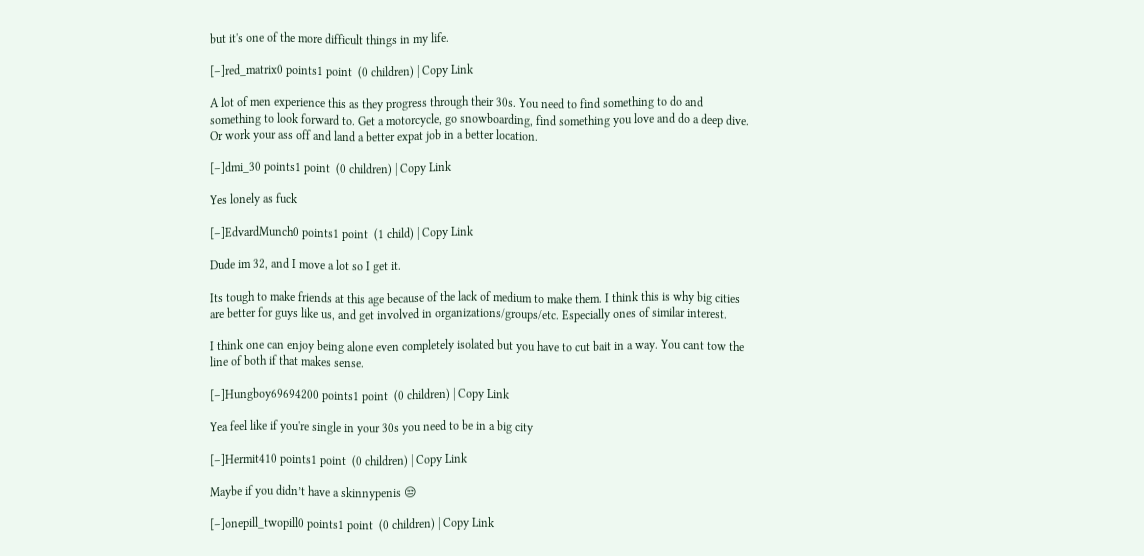but it's one of the more difficult things in my life.

[–]red_matrix0 points1 point  (0 children) | Copy Link

A lot of men experience this as they progress through their 30s. You need to find something to do and something to look forward to. Get a motorcycle, go snowboarding, find something you love and do a deep dive. Or work your ass off and land a better expat job in a better location.

[–]dmi_30 points1 point  (0 children) | Copy Link

Yes lonely as fuck

[–]EdvardMunch0 points1 point  (1 child) | Copy Link

Dude im 32, and I move a lot so I get it.

Its tough to make friends at this age because of the lack of medium to make them. I think this is why big cities are better for guys like us, and get involved in organizations/groups/etc. Especially ones of similar interest.

I think one can enjoy being alone even completely isolated but you have to cut bait in a way. You cant tow the line of both if that makes sense.

[–]Hungboy69694200 points1 point  (0 children) | Copy Link

Yea feel like if you're single in your 30s you need to be in a big city

[–]Hermit410 points1 point  (0 children) | Copy Link

Maybe if you didn’t have a skinnypenis 😒

[–]onepill_twopill0 points1 point  (0 children) | Copy Link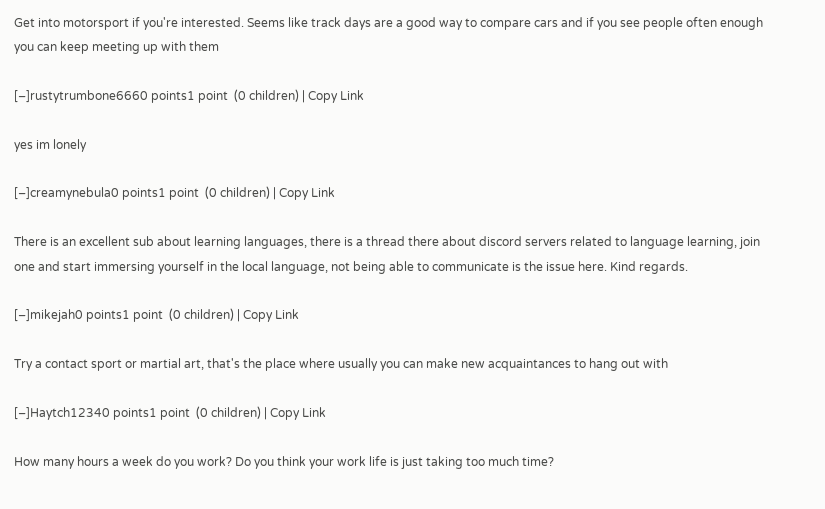Get into motorsport if you're interested. Seems like track days are a good way to compare cars and if you see people often enough you can keep meeting up with them

[–]rustytrumbone6660 points1 point  (0 children) | Copy Link

yes im lonely

[–]creamynebula0 points1 point  (0 children) | Copy Link

There is an excellent sub about learning languages, there is a thread there about discord servers related to language learning, join one and start immersing yourself in the local language, not being able to communicate is the issue here. Kind regards.

[–]mikejah0 points1 point  (0 children) | Copy Link

Try a contact sport or martial art, that's the place where usually you can make new acquaintances to hang out with

[–]Haytch12340 points1 point  (0 children) | Copy Link

How many hours a week do you work? Do you think your work life is just taking too much time?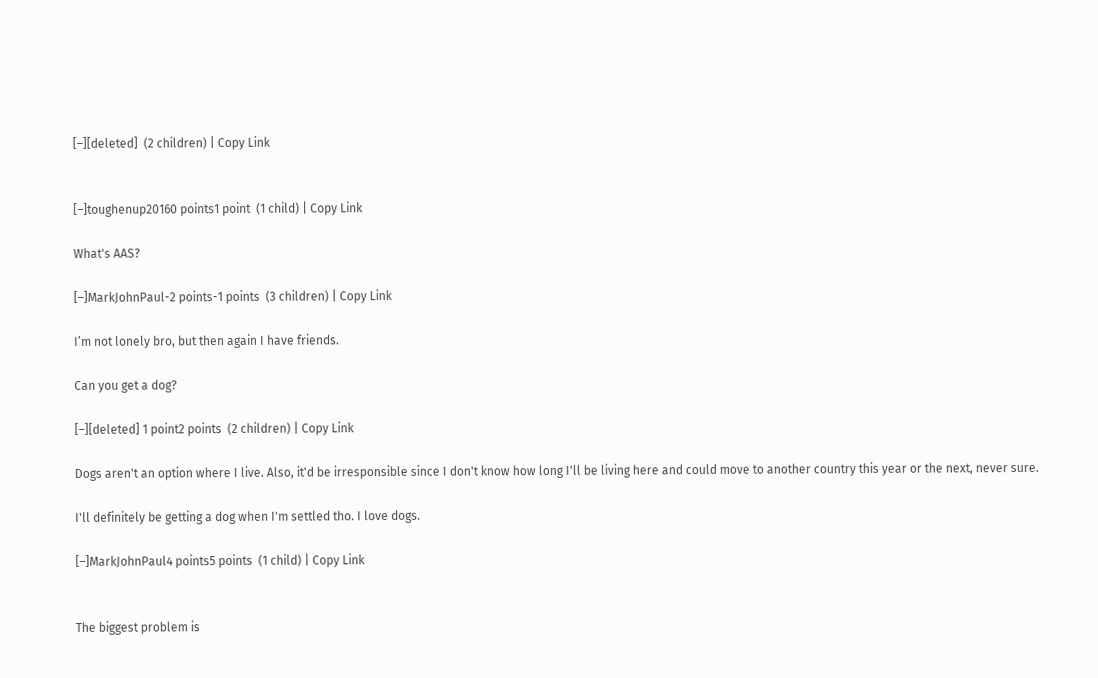[–][deleted]  (2 children) | Copy Link


[–]toughenup20160 points1 point  (1 child) | Copy Link

What's AAS?

[–]MarkJohnPaul-2 points-1 points  (3 children) | Copy Link

I’m not lonely bro, but then again I have friends.

Can you get a dog?

[–][deleted] 1 point2 points  (2 children) | Copy Link

Dogs aren't an option where I live. Also, it'd be irresponsible since I don't know how long I'll be living here and could move to another country this year or the next, never sure.

I'll definitely be getting a dog when I'm settled tho. I love dogs.

[–]MarkJohnPaul4 points5 points  (1 child) | Copy Link


The biggest problem is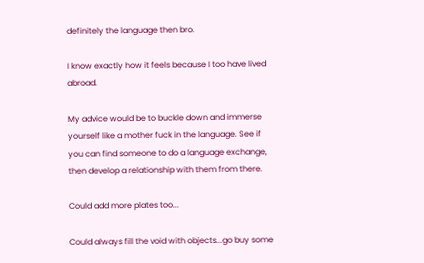definitely the language then bro.

I know exactly how it feels because I too have lived abroad.

My advice would be to buckle down and immerse yourself like a mother fuck in the language. See if you can find someone to do a language exchange, then develop a relationship with them from there.

Could add more plates too...

Could always fill the void with objects...go buy some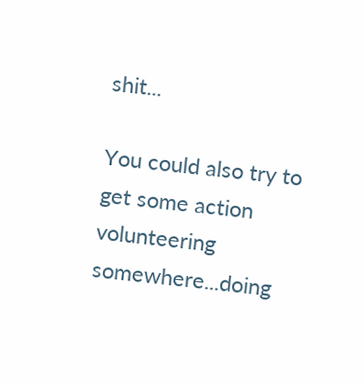shit...

You could also try to get some action volunteering somewhere...doing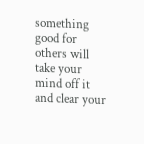something good for others will take your mind off it and clear your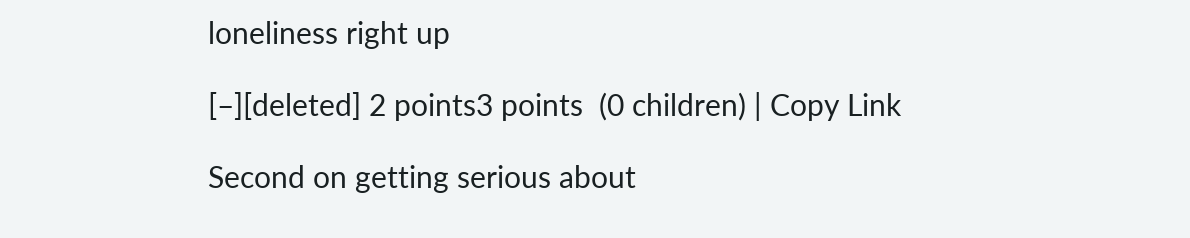loneliness right up

[–][deleted] 2 points3 points  (0 children) | Copy Link

Second on getting serious about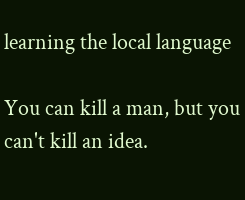learning the local language

You can kill a man, but you can't kill an idea.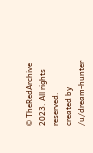© TheRedArchive 2023. All rights reserved.
created by /u/dream-hunter